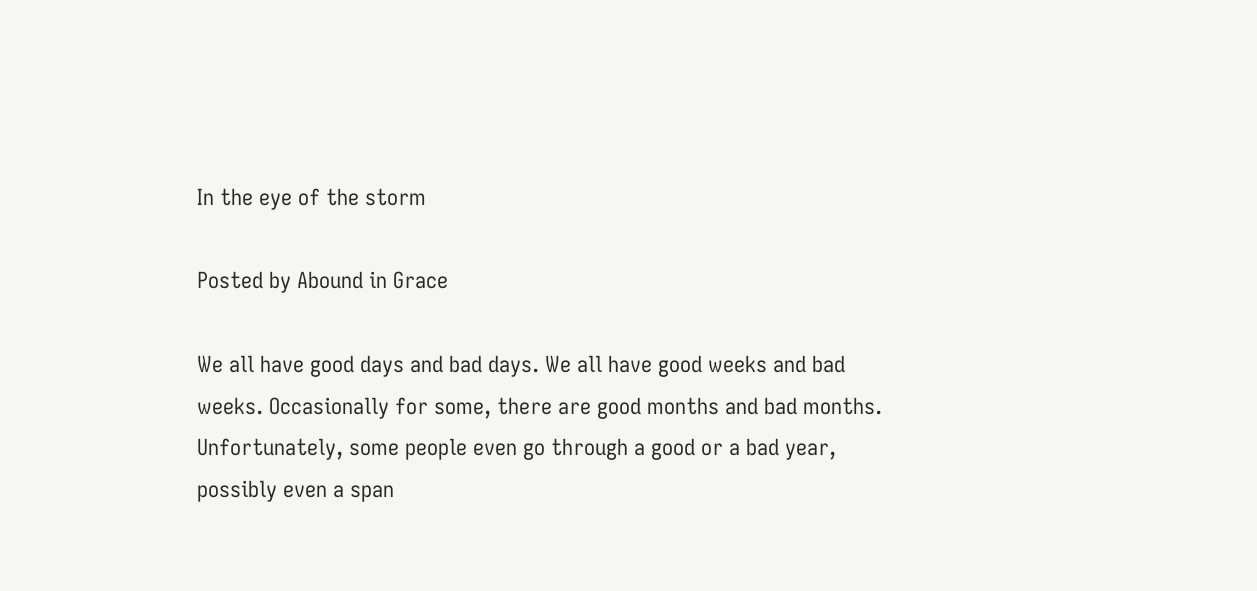In the eye of the storm

Posted by Abound in Grace

We all have good days and bad days. We all have good weeks and bad weeks. Occasionally for some, there are good months and bad months. Unfortunately, some people even go through a good or a bad year, possibly even a span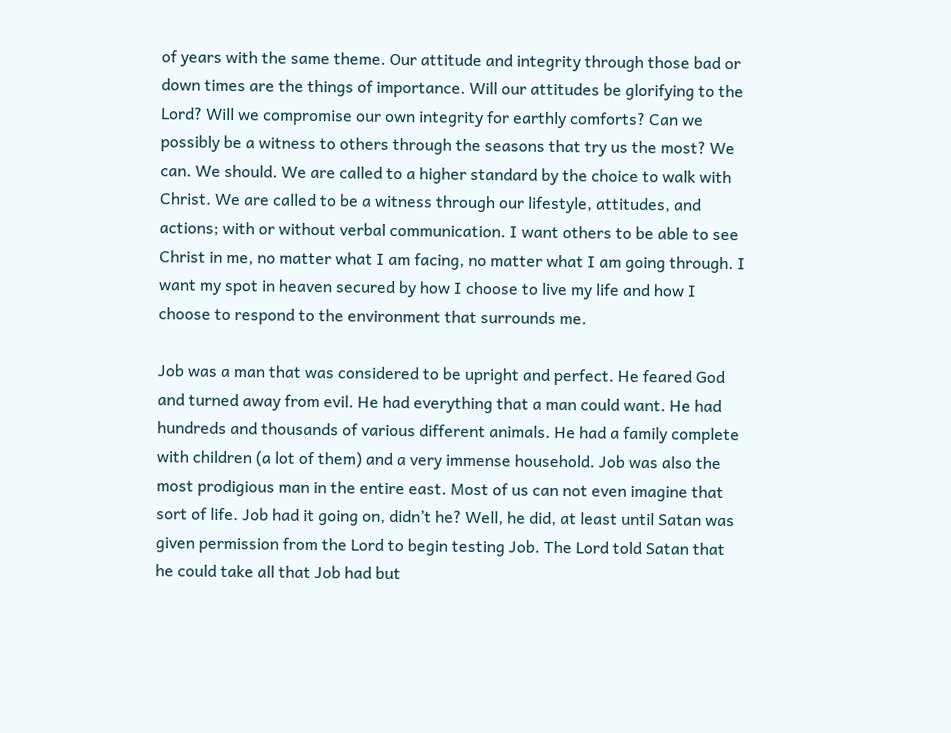of years with the same theme. Our attitude and integrity through those bad or down times are the things of importance. Will our attitudes be glorifying to the Lord? Will we compromise our own integrity for earthly comforts? Can we possibly be a witness to others through the seasons that try us the most? We can. We should. We are called to a higher standard by the choice to walk with Christ. We are called to be a witness through our lifestyle, attitudes, and actions; with or without verbal communication. I want others to be able to see Christ in me, no matter what I am facing, no matter what I am going through. I want my spot in heaven secured by how I choose to live my life and how I choose to respond to the environment that surrounds me.

Job was a man that was considered to be upright and perfect. He feared God and turned away from evil. He had everything that a man could want. He had hundreds and thousands of various different animals. He had a family complete with children (a lot of them) and a very immense household. Job was also the most prodigious man in the entire east. Most of us can not even imagine that sort of life. Job had it going on, didn’t he? Well, he did, at least until Satan was given permission from the Lord to begin testing Job. The Lord told Satan that he could take all that Job had but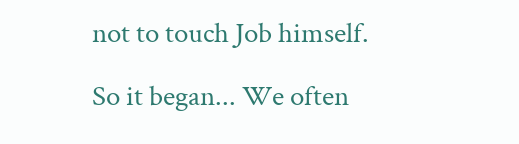not to touch Job himself.

So it began... We often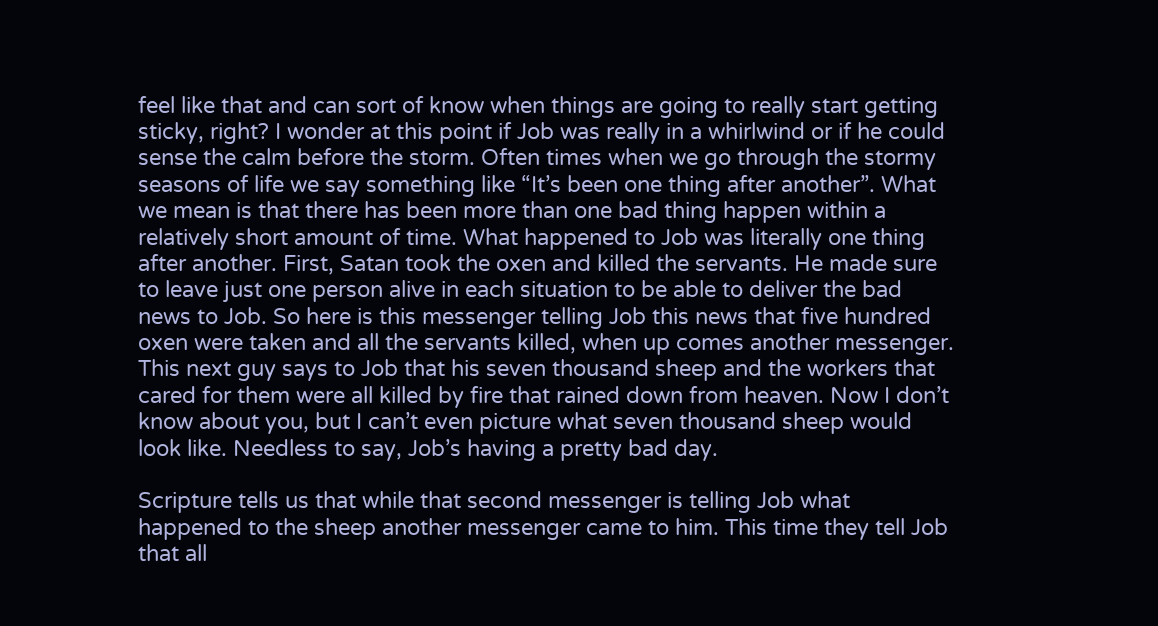feel like that and can sort of know when things are going to really start getting sticky, right? I wonder at this point if Job was really in a whirlwind or if he could sense the calm before the storm. Often times when we go through the stormy seasons of life we say something like “It’s been one thing after another”. What we mean is that there has been more than one bad thing happen within a relatively short amount of time. What happened to Job was literally one thing after another. First, Satan took the oxen and killed the servants. He made sure to leave just one person alive in each situation to be able to deliver the bad news to Job. So here is this messenger telling Job this news that five hundred oxen were taken and all the servants killed, when up comes another messenger. This next guy says to Job that his seven thousand sheep and the workers that cared for them were all killed by fire that rained down from heaven. Now I don’t know about you, but I can’t even picture what seven thousand sheep would look like. Needless to say, Job’s having a pretty bad day.

Scripture tells us that while that second messenger is telling Job what happened to the sheep another messenger came to him. This time they tell Job that all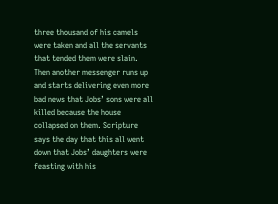three thousand of his camels were taken and all the servants that tended them were slain. Then another messenger runs up and starts delivering even more bad news that Jobs’ sons were all killed because the house collapsed on them. Scripture says the day that this all went down that Jobs’ daughters were feasting with his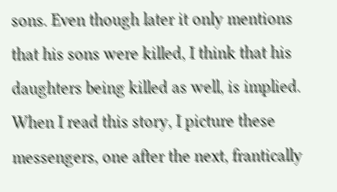sons. Even though later it only mentions that his sons were killed, I think that his daughters being killed as well, is implied. When I read this story, I picture these messengers, one after the next, frantically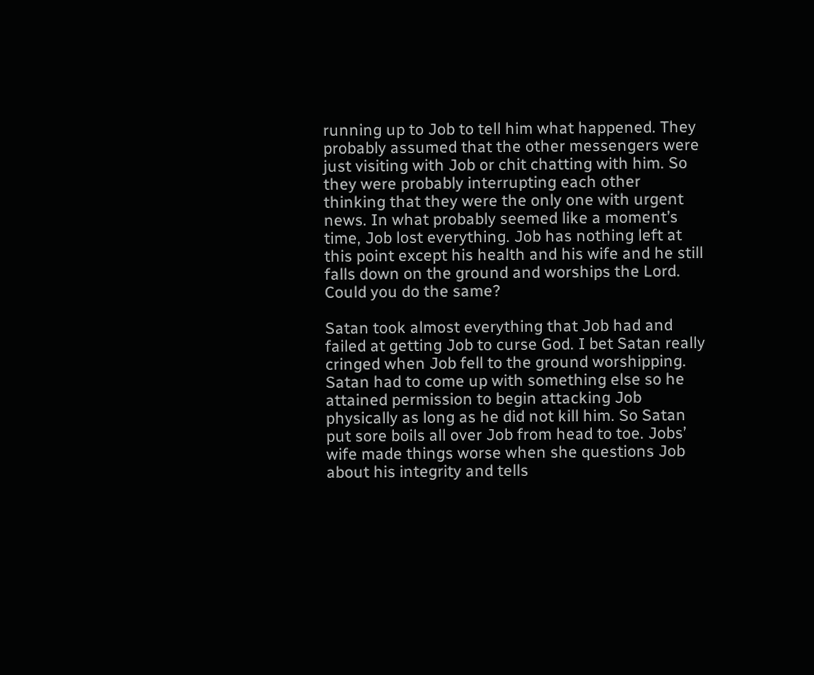running up to Job to tell him what happened. They probably assumed that the other messengers were just visiting with Job or chit chatting with him. So they were probably interrupting each other thinking that they were the only one with urgent news. In what probably seemed like a moment’s time, Job lost everything. Job has nothing left at this point except his health and his wife and he still falls down on the ground and worships the Lord. Could you do the same?

Satan took almost everything that Job had and failed at getting Job to curse God. I bet Satan really cringed when Job fell to the ground worshipping. Satan had to come up with something else so he attained permission to begin attacking Job physically as long as he did not kill him. So Satan put sore boils all over Job from head to toe. Jobs’ wife made things worse when she questions Job about his integrity and tells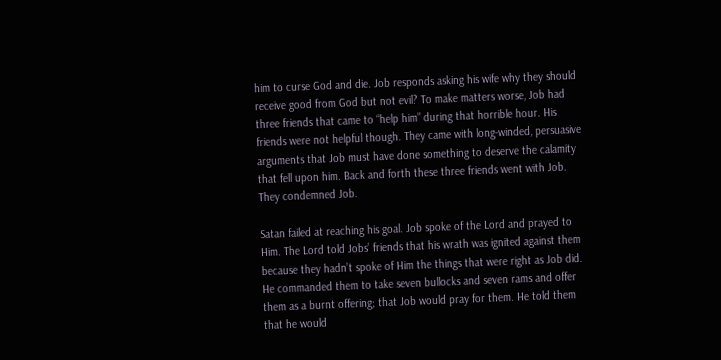him to curse God and die. Job responds asking his wife why they should receive good from God but not evil? To make matters worse, Job had three friends that came to “help him” during that horrible hour. His friends were not helpful though. They came with long-winded, persuasive arguments that Job must have done something to deserve the calamity that fell upon him. Back and forth these three friends went with Job. They condemned Job.

Satan failed at reaching his goal. Job spoke of the Lord and prayed to Him. The Lord told Jobs’ friends that his wrath was ignited against them because they hadn’t spoke of Him the things that were right as Job did. He commanded them to take seven bullocks and seven rams and offer them as a burnt offering; that Job would pray for them. He told them that he would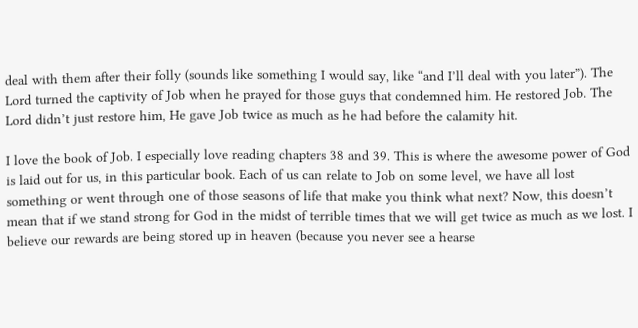deal with them after their folly (sounds like something I would say, like “and I’ll deal with you later”). The Lord turned the captivity of Job when he prayed for those guys that condemned him. He restored Job. The Lord didn’t just restore him, He gave Job twice as much as he had before the calamity hit.

I love the book of Job. I especially love reading chapters 38 and 39. This is where the awesome power of God is laid out for us, in this particular book. Each of us can relate to Job on some level, we have all lost something or went through one of those seasons of life that make you think what next? Now, this doesn’t mean that if we stand strong for God in the midst of terrible times that we will get twice as much as we lost. I believe our rewards are being stored up in heaven (because you never see a hearse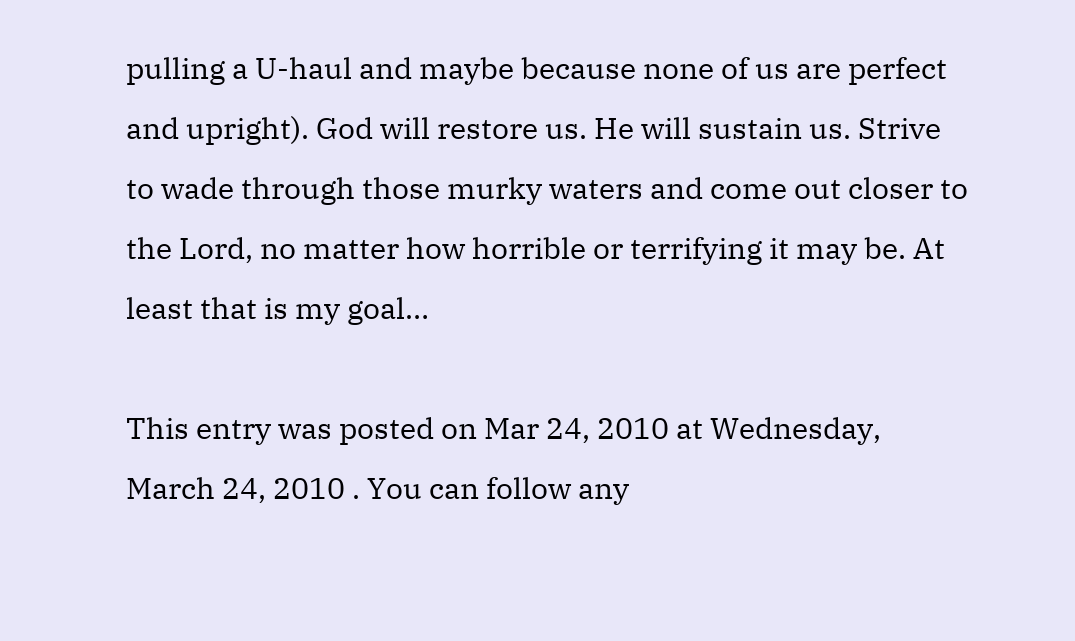pulling a U-haul and maybe because none of us are perfect and upright). God will restore us. He will sustain us. Strive to wade through those murky waters and come out closer to the Lord, no matter how horrible or terrifying it may be. At least that is my goal…

This entry was posted on Mar 24, 2010 at Wednesday, March 24, 2010 . You can follow any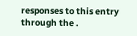responses to this entry through the .